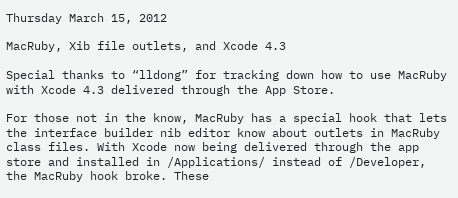Thursday March 15, 2012

MacRuby, Xib file outlets, and Xcode 4.3

Special thanks to “lldong” for tracking down how to use MacRuby with Xcode 4.3 delivered through the App Store.

For those not in the know, MacRuby has a special hook that lets the interface builder nib editor know about outlets in MacRuby class files. With Xcode now being delivered through the app store and installed in /Applications/ instead of /Developer, the MacRuby hook broke. These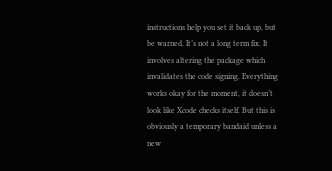instructions help you set it back up, but be warned. It’s not a long term fix. It involves altering the package which invalidates the code signing. Everything works okay for the moment, it doesn’t look like Xcode checks itself. But this is obviously a temporary bandaid unless a new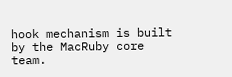hook mechanism is built by the MacRuby core team.